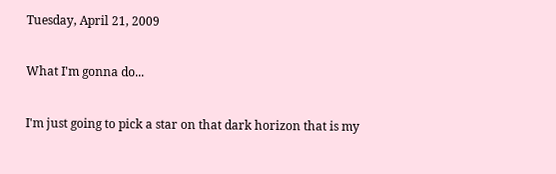Tuesday, April 21, 2009

What I'm gonna do...

I'm just going to pick a star on that dark horizon that is my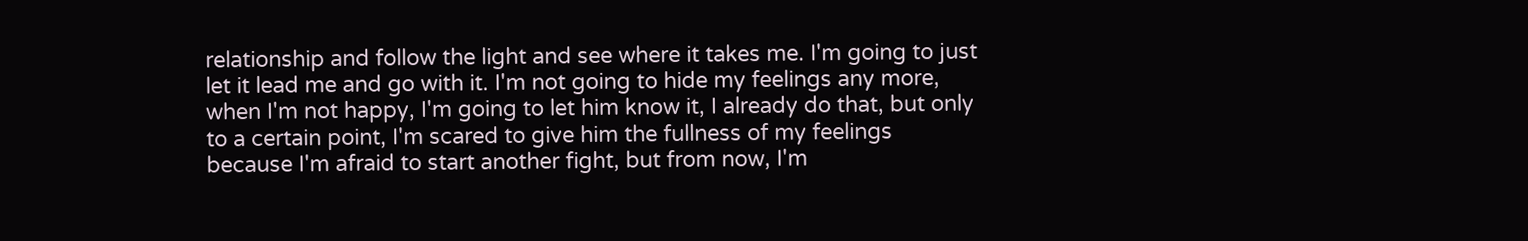relationship and follow the light and see where it takes me. I'm going to just let it lead me and go with it. I'm not going to hide my feelings any more, when I'm not happy, I'm going to let him know it, I already do that, but only to a certain point, I'm scared to give him the fullness of my feelings because I'm afraid to start another fight, but from now, I'm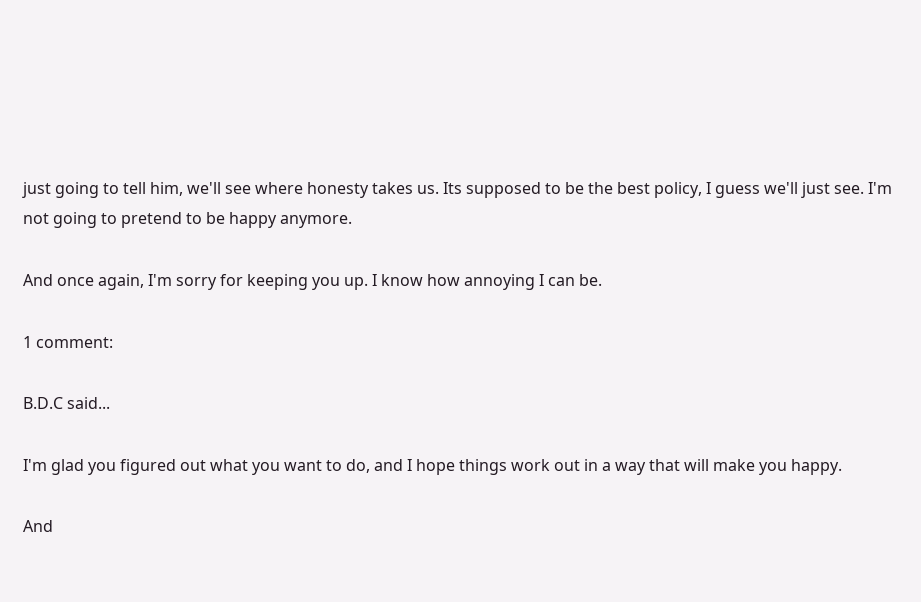just going to tell him, we'll see where honesty takes us. Its supposed to be the best policy, I guess we'll just see. I'm not going to pretend to be happy anymore.

And once again, I'm sorry for keeping you up. I know how annoying I can be.

1 comment:

B.D.C said...

I'm glad you figured out what you want to do, and I hope things work out in a way that will make you happy.

And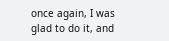once again, I was glad to do it, and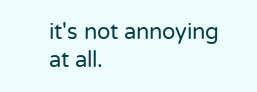it's not annoying at all.